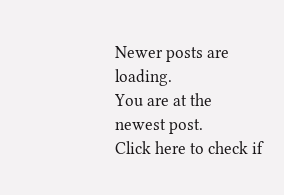Newer posts are loading.
You are at the newest post.
Click here to check if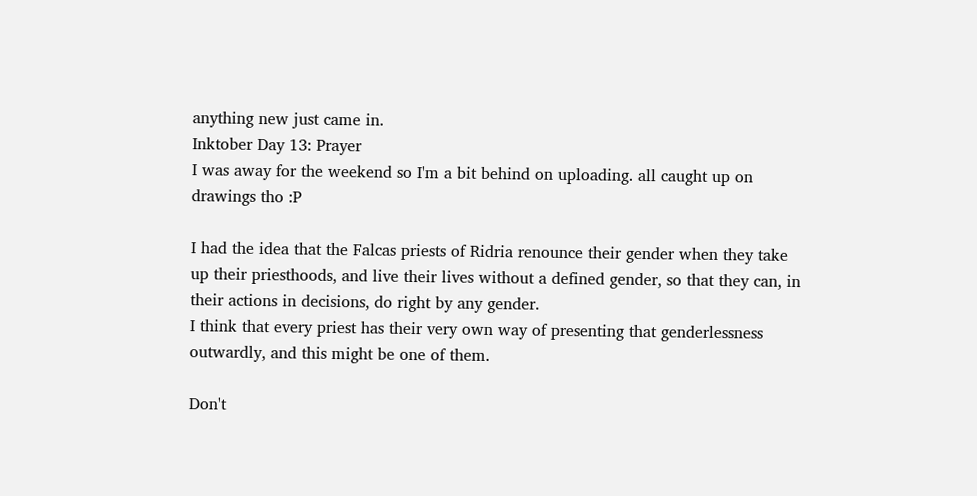anything new just came in.
Inktober Day 13: Prayer
I was away for the weekend so I'm a bit behind on uploading. all caught up on drawings tho :P

I had the idea that the Falcas priests of Ridria renounce their gender when they take up their priesthoods, and live their lives without a defined gender, so that they can, in their actions in decisions, do right by any gender.
I think that every priest has their very own way of presenting that genderlessness outwardly, and this might be one of them.

Don't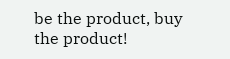be the product, buy the product!